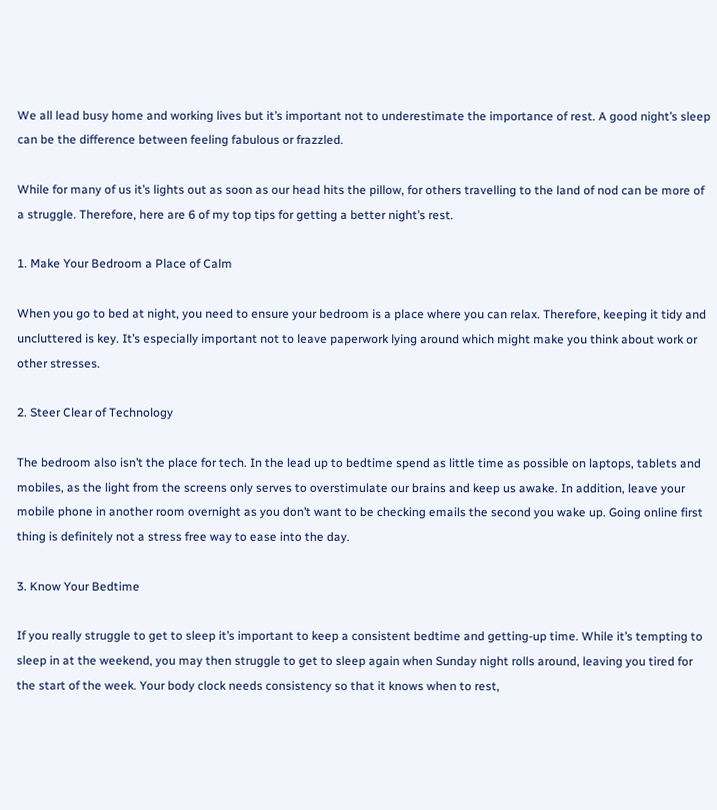We all lead busy home and working lives but it’s important not to underestimate the importance of rest. A good night’s sleep can be the difference between feeling fabulous or frazzled.

While for many of us it’s lights out as soon as our head hits the pillow, for others travelling to the land of nod can be more of a struggle. Therefore, here are 6 of my top tips for getting a better night’s rest.

1. Make Your Bedroom a Place of Calm

When you go to bed at night, you need to ensure your bedroom is a place where you can relax. Therefore, keeping it tidy and uncluttered is key. It’s especially important not to leave paperwork lying around which might make you think about work or other stresses.

2. Steer Clear of Technology

The bedroom also isn’t the place for tech. In the lead up to bedtime spend as little time as possible on laptops, tablets and mobiles, as the light from the screens only serves to overstimulate our brains and keep us awake. In addition, leave your mobile phone in another room overnight as you don’t want to be checking emails the second you wake up. Going online first thing is definitely not a stress free way to ease into the day.

3. Know Your Bedtime

If you really struggle to get to sleep it’s important to keep a consistent bedtime and getting-up time. While it’s tempting to sleep in at the weekend, you may then struggle to get to sleep again when Sunday night rolls around, leaving you tired for the start of the week. Your body clock needs consistency so that it knows when to rest,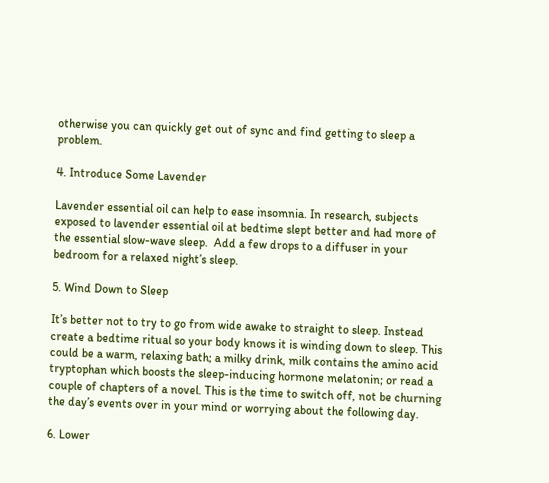otherwise you can quickly get out of sync and find getting to sleep a problem.

4. Introduce Some Lavender

Lavender essential oil can help to ease insomnia. In research, subjects exposed to lavender essential oil at bedtime slept better and had more of the essential slow-wave sleep.  Add a few drops to a diffuser in your bedroom for a relaxed night’s sleep.

5. Wind Down to Sleep

It’s better not to try to go from wide awake to straight to sleep. Instead create a bedtime ritual so your body knows it is winding down to sleep. This could be a warm, relaxing bath; a milky drink, milk contains the amino acid tryptophan which boosts the sleep-inducing hormone melatonin; or read a couple of chapters of a novel. This is the time to switch off, not be churning the day’s events over in your mind or worrying about the following day.

6. Lower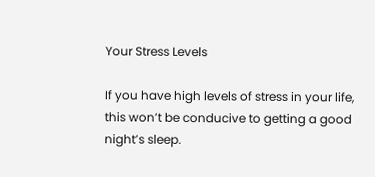Your Stress Levels

If you have high levels of stress in your life, this won’t be conducive to getting a good night’s sleep.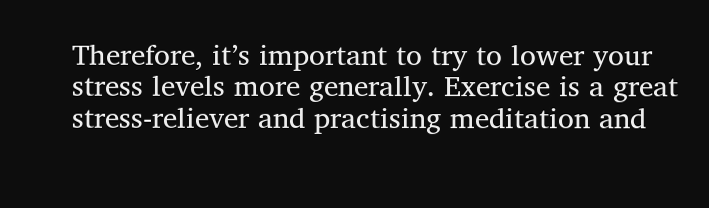Therefore, it’s important to try to lower your stress levels more generally. Exercise is a great stress-reliever and practising meditation and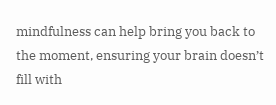mindfulness can help bring you back to the moment, ensuring your brain doesn’t fill with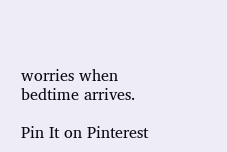worries when bedtime arrives.

Pin It on Pinterest